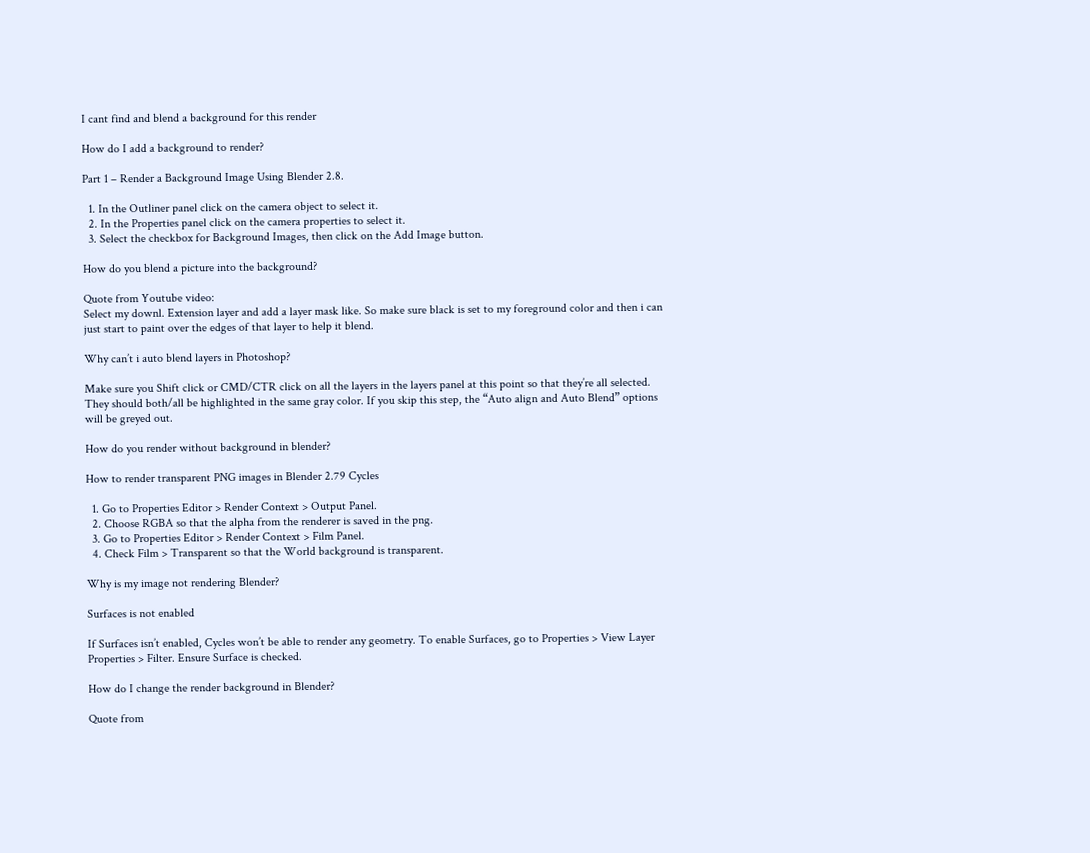I cant find and blend a background for this render

How do I add a background to render?

Part 1 – Render a Background Image Using Blender 2.8.

  1. In the Outliner panel click on the camera object to select it.
  2. In the Properties panel click on the camera properties to select it.
  3. Select the checkbox for Background Images, then click on the Add Image button.

How do you blend a picture into the background?

Quote from Youtube video:
Select my downl. Extension layer and add a layer mask like. So make sure black is set to my foreground color and then i can just start to paint over the edges of that layer to help it blend.

Why can’t i auto blend layers in Photoshop?

Make sure you Shift click or CMD/CTR click on all the layers in the layers panel at this point so that they’re all selected. They should both/all be highlighted in the same gray color. If you skip this step, the “Auto align and Auto Blend” options will be greyed out.

How do you render without background in blender?

How to render transparent PNG images in Blender 2.79 Cycles

  1. Go to Properties Editor > Render Context > Output Panel.
  2. Choose RGBA so that the alpha from the renderer is saved in the png.
  3. Go to Properties Editor > Render Context > Film Panel.
  4. Check Film > Transparent so that the World background is transparent.

Why is my image not rendering Blender?

Surfaces is not enabled

If Surfaces isn’t enabled, Cycles won’t be able to render any geometry. To enable Surfaces, go to Properties > View Layer Properties > Filter. Ensure Surface is checked.

How do I change the render background in Blender?

Quote from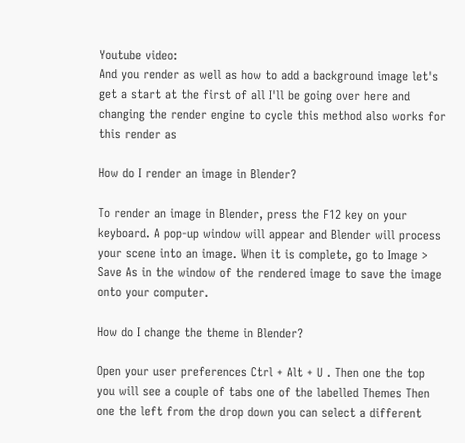Youtube video:
And you render as well as how to add a background image let's get a start at the first of all I'll be going over here and changing the render engine to cycle this method also works for this render as

How do I render an image in Blender?

To render an image in Blender, press the F12 key on your keyboard. A pop-up window will appear and Blender will process your scene into an image. When it is complete, go to Image > Save As in the window of the rendered image to save the image onto your computer.

How do I change the theme in Blender?

Open your user preferences Ctrl + Alt + U . Then one the top you will see a couple of tabs one of the labelled Themes Then one the left from the drop down you can select a different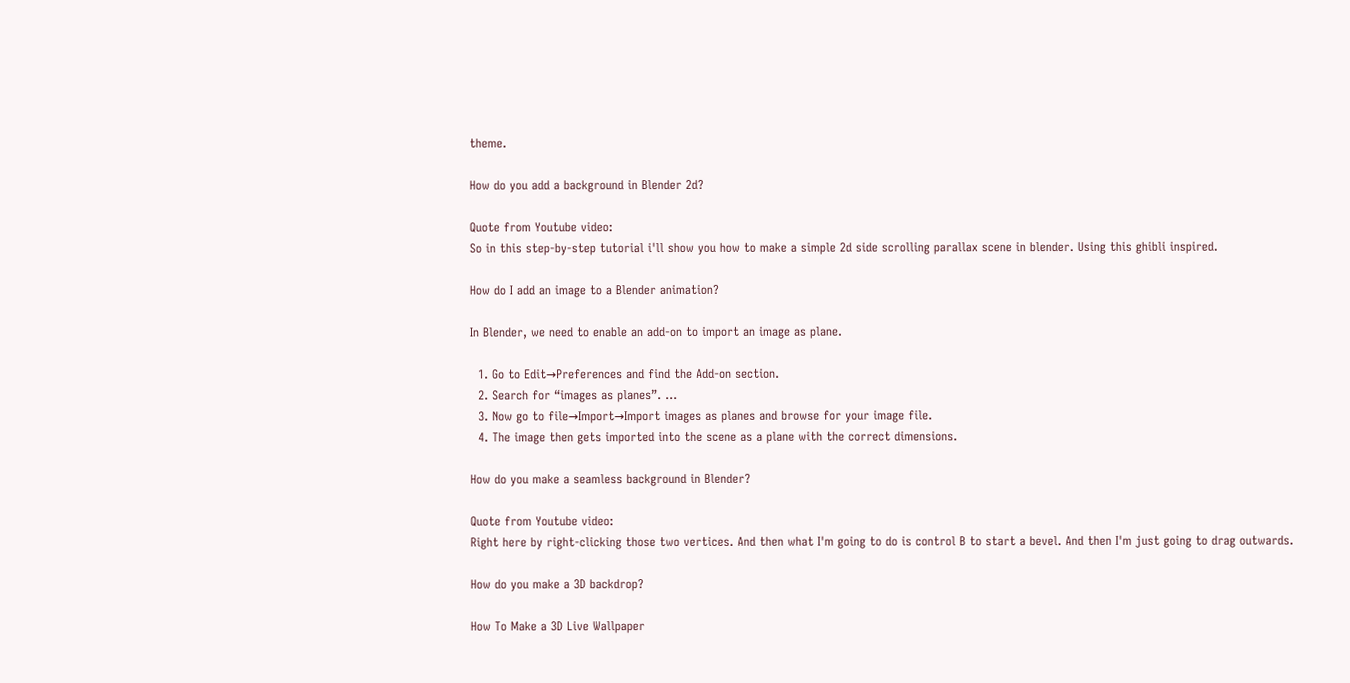theme.

How do you add a background in Blender 2d?

Quote from Youtube video:
So in this step-by-step tutorial i'll show you how to make a simple 2d side scrolling parallax scene in blender. Using this ghibli inspired.

How do I add an image to a Blender animation?

In Blender, we need to enable an add-on to import an image as plane.

  1. Go to Edit→Preferences and find the Add-on section.
  2. Search for “images as planes”. …
  3. Now go to file→Import→Import images as planes and browse for your image file.
  4. The image then gets imported into the scene as a plane with the correct dimensions.

How do you make a seamless background in Blender?

Quote from Youtube video:
Right here by right-clicking those two vertices. And then what I'm going to do is control B to start a bevel. And then I'm just going to drag outwards.

How do you make a 3D backdrop?

How To Make a 3D Live Wallpaper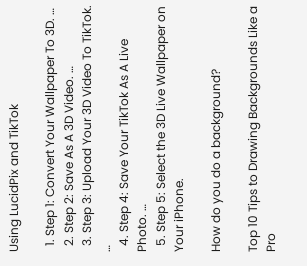Using LucidPix and TikTok

  1. Step 1: Convert Your Wallpaper To 3D. …
  2. Step 2: Save As A 3D Video. …
  3. Step 3: Upload Your 3D Video To TikTok. …
  4. Step 4: Save Your TikTok As A Live Photo. …
  5. Step 5: Select the 3D Live Wallpaper on Your iPhone.

How do you do a background?

Top 10 Tips to Drawing Backgrounds Like a Pro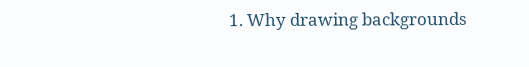1. Why drawing backgrounds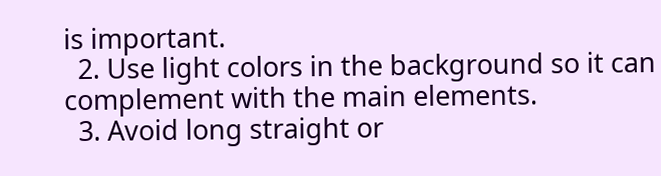is important.
  2. Use light colors in the background so it can complement with the main elements.
  3. Avoid long straight or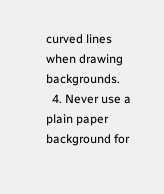curved lines when drawing backgrounds.
  4. Never use a plain paper background for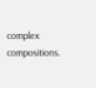complex compositions.